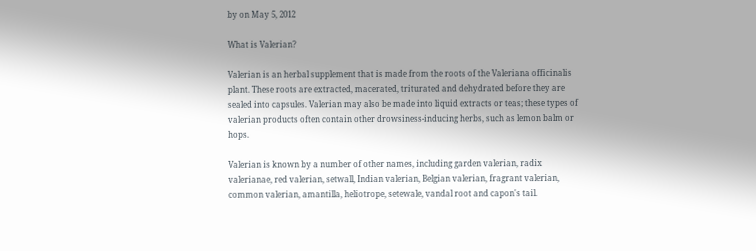by on May 5, 2012

What is Valerian?

Valerian is an herbal supplement that is made from the roots of the Valeriana officinalis plant. These roots are extracted, macerated, triturated and dehydrated before they are sealed into capsules. Valerian may also be made into liquid extracts or teas; these types of valerian products often contain other drowsiness-inducing herbs, such as lemon balm or hops.

Valerian is known by a number of other names, including garden valerian, radix valerianae, red valerian, setwall, Indian valerian, Belgian valerian, fragrant valerian, common valerian, amantilla, heliotrope, setewale, vandal root and capon's tail.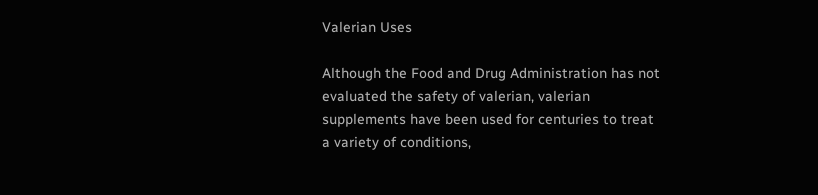Valerian Uses

Although the Food and Drug Administration has not evaluated the safety of valerian, valerian supplements have been used for centuries to treat a variety of conditions,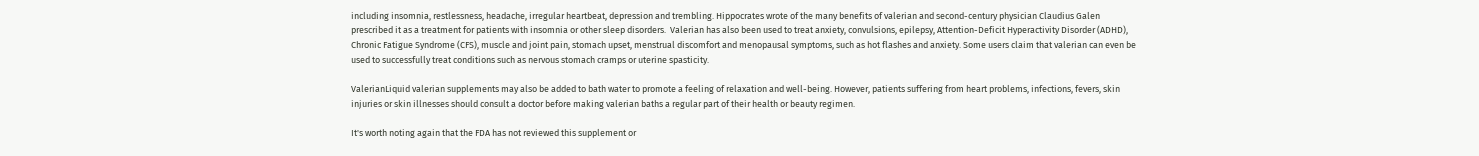including insomnia, restlessness, headache, irregular heartbeat, depression and trembling. Hippocrates wrote of the many benefits of valerian and second-century physician Claudius Galen prescribed it as a treatment for patients with insomnia or other sleep disorders.  Valerian has also been used to treat anxiety, convulsions, epilepsy, Attention-Deficit Hyperactivity Disorder (ADHD), Chronic Fatigue Syndrome (CFS), muscle and joint pain, stomach upset, menstrual discomfort and menopausal symptoms, such as hot flashes and anxiety. Some users claim that valerian can even be used to successfully treat conditions such as nervous stomach cramps or uterine spasticity.

ValerianLiquid valerian supplements may also be added to bath water to promote a feeling of relaxation and well-being. However, patients suffering from heart problems, infections, fevers, skin injuries or skin illnesses should consult a doctor before making valerian baths a regular part of their health or beauty regimen.

It's worth noting again that the FDA has not reviewed this supplement or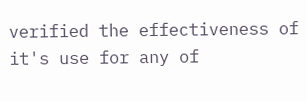verified the effectiveness of it's use for any of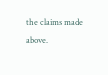the claims made above.